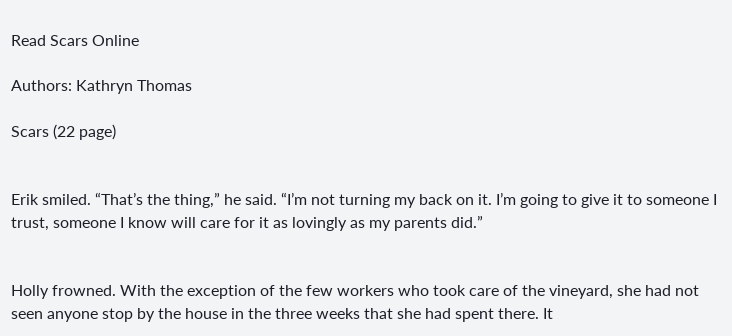Read Scars Online

Authors: Kathryn Thomas

Scars (22 page)


Erik smiled. “That’s the thing,” he said. “I’m not turning my back on it. I’m going to give it to someone I trust, someone I know will care for it as lovingly as my parents did.”


Holly frowned. With the exception of the few workers who took care of the vineyard, she had not seen anyone stop by the house in the three weeks that she had spent there. It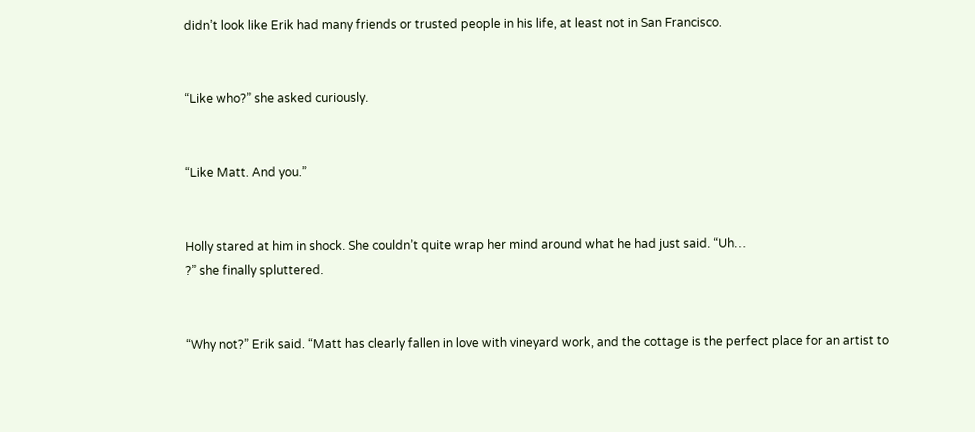didn’t look like Erik had many friends or trusted people in his life, at least not in San Francisco.


“Like who?” she asked curiously.


“Like Matt. And you.”


Holly stared at him in shock. She couldn’t quite wrap her mind around what he had just said. “Uh…
?” she finally spluttered.


“Why not?” Erik said. “Matt has clearly fallen in love with vineyard work, and the cottage is the perfect place for an artist to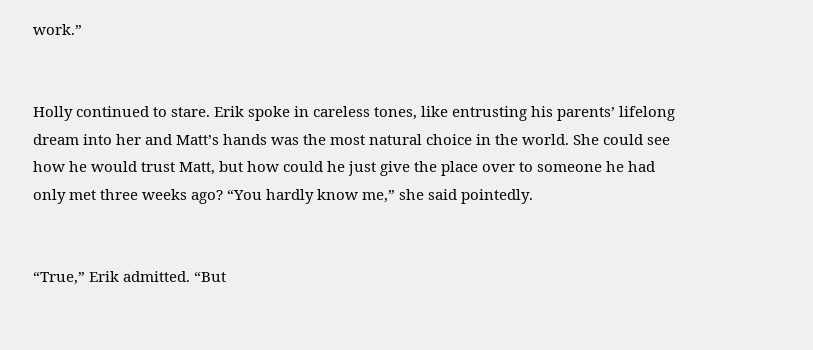work.”


Holly continued to stare. Erik spoke in careless tones, like entrusting his parents’ lifelong dream into her and Matt’s hands was the most natural choice in the world. She could see how he would trust Matt, but how could he just give the place over to someone he had only met three weeks ago? “You hardly know me,” she said pointedly.


“True,” Erik admitted. “But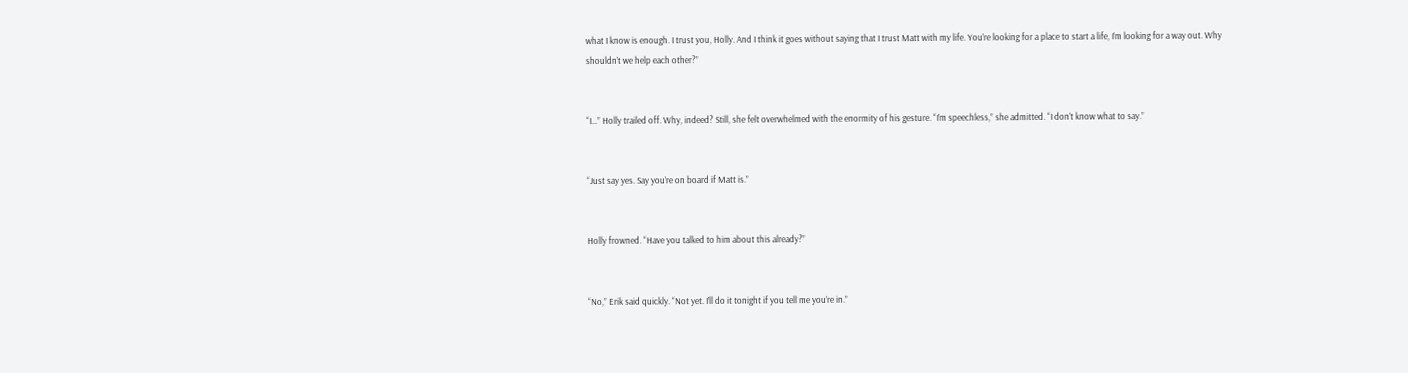what I know is enough. I trust you, Holly. And I think it goes without saying that I trust Matt with my life. You’re looking for a place to start a life, I’m looking for a way out. Why shouldn’t we help each other?”


“I…” Holly trailed off. Why, indeed? Still, she felt overwhelmed with the enormity of his gesture. “I’m speechless,” she admitted. “I don’t know what to say.”


“Just say yes. Say you’re on board if Matt is.”


Holly frowned. “Have you talked to him about this already?”


“No,” Erik said quickly. “Not yet. I’ll do it tonight if you tell me you’re in.”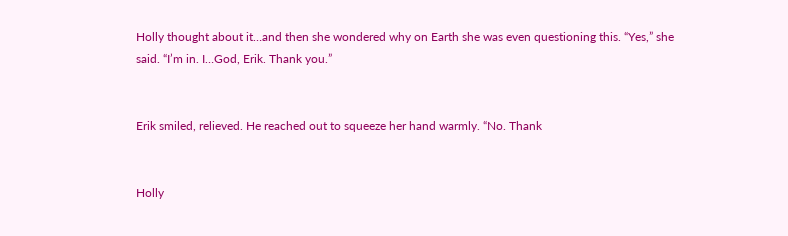Holly thought about it…and then she wondered why on Earth she was even questioning this. “Yes,” she said. “I’m in. I…God, Erik. Thank you.”


Erik smiled, relieved. He reached out to squeeze her hand warmly. “No. Thank


Holly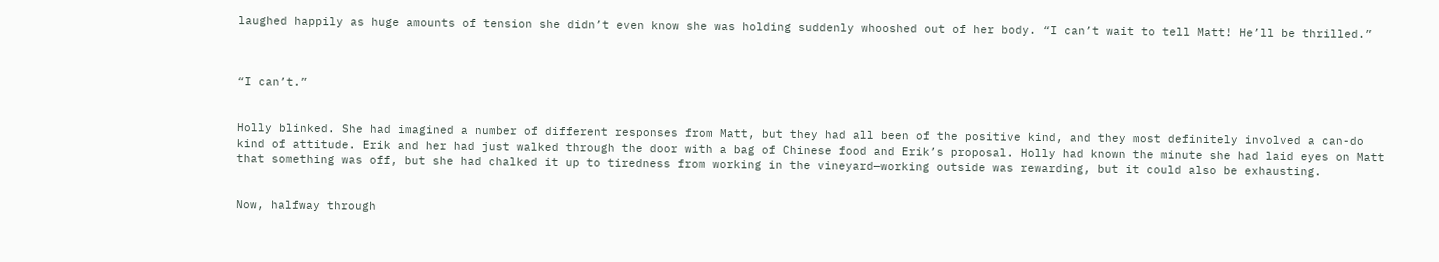laughed happily as huge amounts of tension she didn’t even know she was holding suddenly whooshed out of her body. “I can’t wait to tell Matt! He’ll be thrilled.”



“I can’t.”


Holly blinked. She had imagined a number of different responses from Matt, but they had all been of the positive kind, and they most definitely involved a can-do kind of attitude. Erik and her had just walked through the door with a bag of Chinese food and Erik’s proposal. Holly had known the minute she had laid eyes on Matt that something was off, but she had chalked it up to tiredness from working in the vineyard—working outside was rewarding, but it could also be exhausting.


Now, halfway through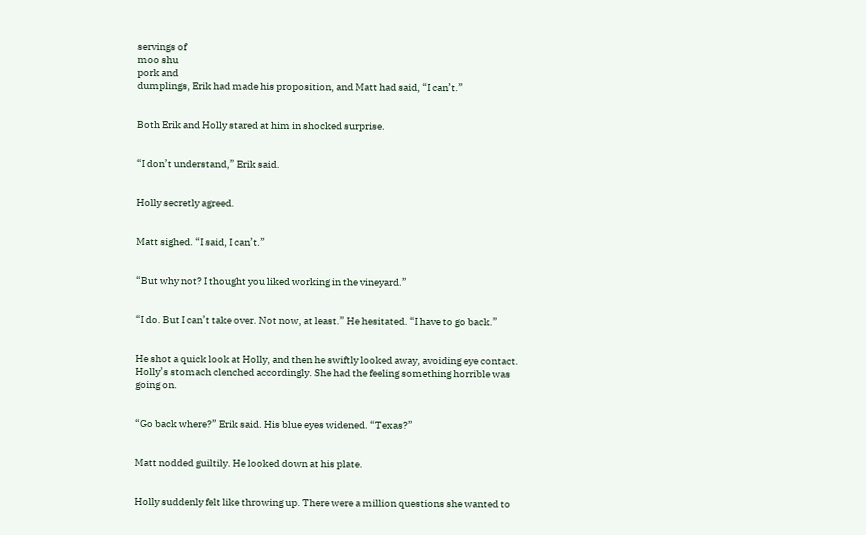servings of
moo shu
pork and
dumplings, Erik had made his proposition, and Matt had said, “I can’t.”


Both Erik and Holly stared at him in shocked surprise.


“I don’t understand,” Erik said.


Holly secretly agreed.


Matt sighed. “I said, I can’t.”


“But why not? I thought you liked working in the vineyard.”


“I do. But I can’t take over. Not now, at least.” He hesitated. “I have to go back.”


He shot a quick look at Holly, and then he swiftly looked away, avoiding eye contact. Holly’s stomach clenched accordingly. She had the feeling something horrible was going on.


“Go back where?” Erik said. His blue eyes widened. “Texas?”


Matt nodded guiltily. He looked down at his plate.


Holly suddenly felt like throwing up. There were a million questions she wanted to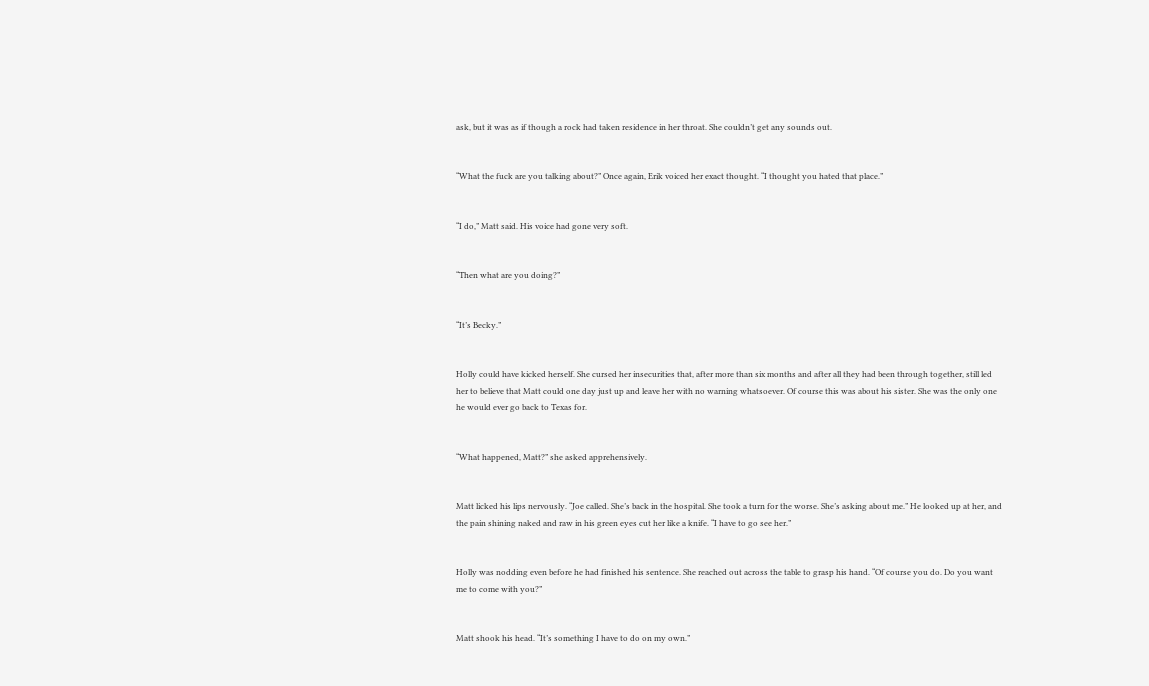ask, but it was as if though a rock had taken residence in her throat. She couldn’t get any sounds out.


“What the fuck are you talking about?” Once again, Erik voiced her exact thought. “I thought you hated that place.”


“I do,” Matt said. His voice had gone very soft.


“Then what are you doing?”


“It’s Becky.”


Holly could have kicked herself. She cursed her insecurities that, after more than six months and after all they had been through together, still led her to believe that Matt could one day just up and leave her with no warning whatsoever. Of course this was about his sister. She was the only one he would ever go back to Texas for.


“What happened, Matt?” she asked apprehensively.


Matt licked his lips nervously. “Joe called. She’s back in the hospital. She took a turn for the worse. She’s asking about me.” He looked up at her, and the pain shining naked and raw in his green eyes cut her like a knife. “I have to go see her.”


Holly was nodding even before he had finished his sentence. She reached out across the table to grasp his hand. “Of course you do. Do you want me to come with you?”


Matt shook his head. “It’s something I have to do on my own.”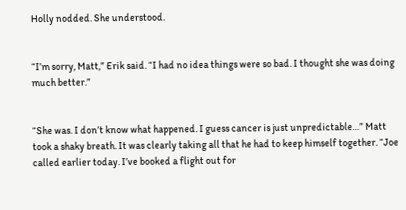Holly nodded. She understood.


“I’m sorry, Matt,” Erik said. “I had no idea things were so bad. I thought she was doing much better.”


“She was. I don’t know what happened. I guess cancer is just unpredictable…” Matt took a shaky breath. It was clearly taking all that he had to keep himself together. “Joe called earlier today. I’ve booked a flight out for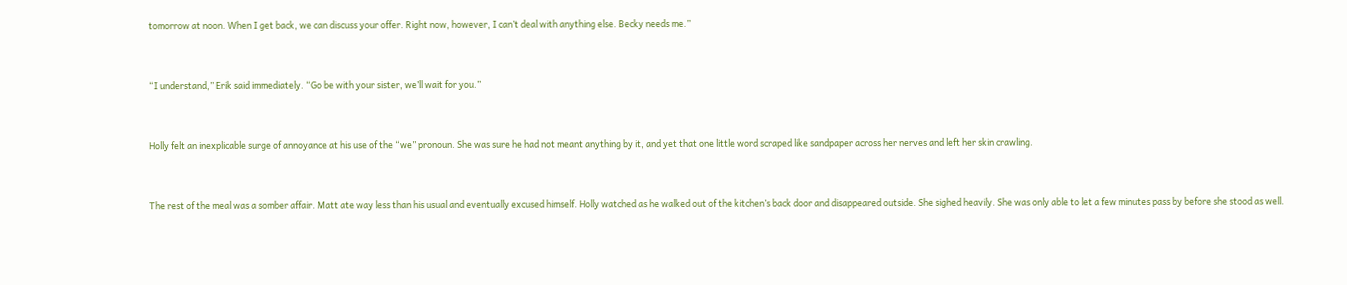tomorrow at noon. When I get back, we can discuss your offer. Right now, however, I can’t deal with anything else. Becky needs me.”


“I understand,” Erik said immediately. “Go be with your sister, we’ll wait for you.”


Holly felt an inexplicable surge of annoyance at his use of the “we” pronoun. She was sure he had not meant anything by it, and yet that one little word scraped like sandpaper across her nerves and left her skin crawling.


The rest of the meal was a somber affair. Matt ate way less than his usual and eventually excused himself. Holly watched as he walked out of the kitchen’s back door and disappeared outside. She sighed heavily. She was only able to let a few minutes pass by before she stood as well.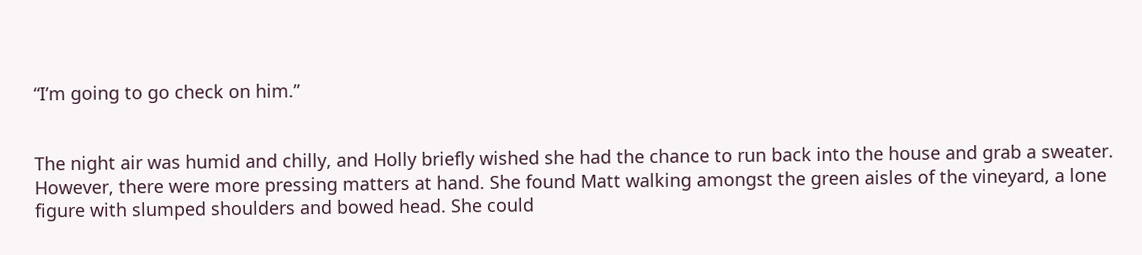“I’m going to go check on him.”


The night air was humid and chilly, and Holly briefly wished she had the chance to run back into the house and grab a sweater. However, there were more pressing matters at hand. She found Matt walking amongst the green aisles of the vineyard, a lone figure with slumped shoulders and bowed head. She could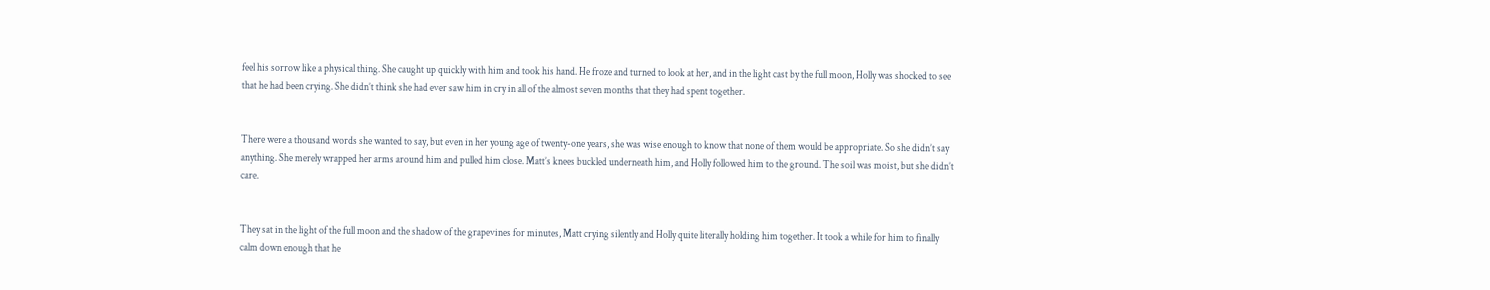feel his sorrow like a physical thing. She caught up quickly with him and took his hand. He froze and turned to look at her, and in the light cast by the full moon, Holly was shocked to see that he had been crying. She didn’t think she had ever saw him in cry in all of the almost seven months that they had spent together.


There were a thousand words she wanted to say, but even in her young age of twenty-one years, she was wise enough to know that none of them would be appropriate. So she didn’t say anything. She merely wrapped her arms around him and pulled him close. Matt’s knees buckled underneath him, and Holly followed him to the ground. The soil was moist, but she didn’t care.


They sat in the light of the full moon and the shadow of the grapevines for minutes, Matt crying silently and Holly quite literally holding him together. It took a while for him to finally calm down enough that he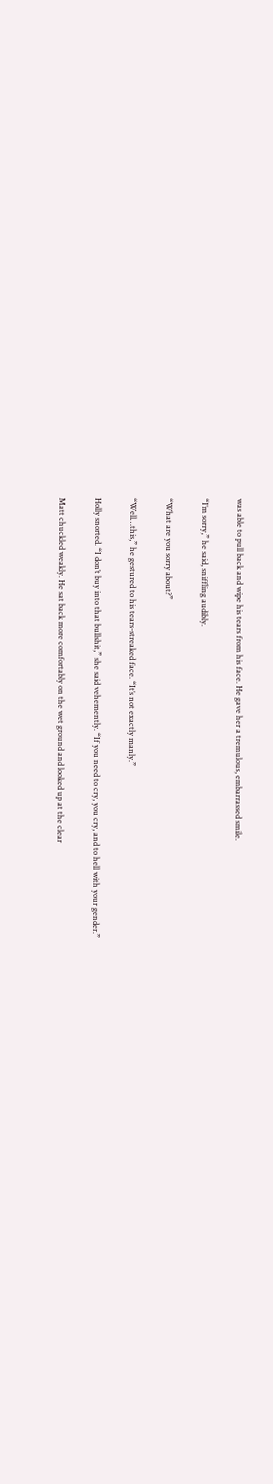was able to pull back and wipe his tears from his face. He gave her a tremulous, embarrassed smile.


“I’m sorry,” he said, sniffling audibly.


“What are you sorry about?”


“Well…this,” he gestured to his tears-streaked face. “It’s not exactly manly.”


Holly snorted. “I don’t buy into that bullshit,” she said vehemently. “If you need to cry, you cry, and to hell with your gender.”


Matt chuckled weakly. He sat back more comfortably on the wet ground and looked up at the clear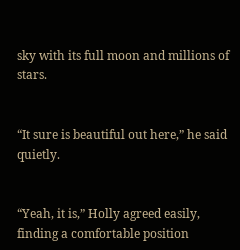sky with its full moon and millions of stars.


“It sure is beautiful out here,” he said quietly.


“Yeah, it is,” Holly agreed easily, finding a comfortable position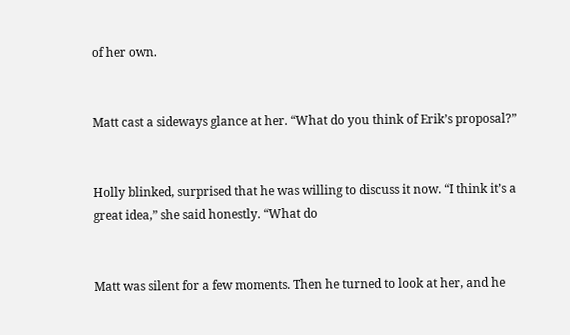of her own.


Matt cast a sideways glance at her. “What do you think of Erik’s proposal?”


Holly blinked, surprised that he was willing to discuss it now. “I think it’s a great idea,” she said honestly. “What do


Matt was silent for a few moments. Then he turned to look at her, and he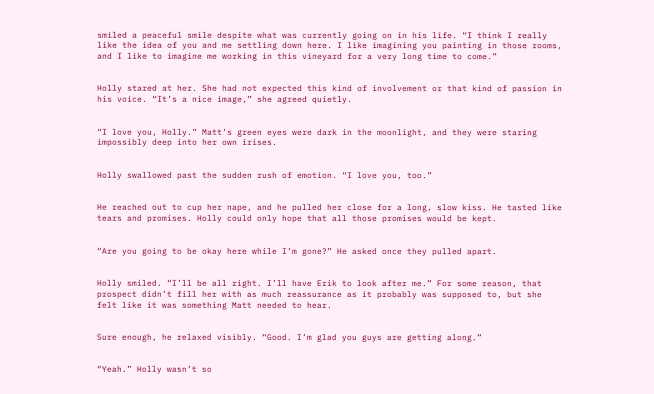smiled a peaceful smile despite what was currently going on in his life. “I think I really like the idea of you and me settling down here. I like imagining you painting in those rooms, and I like to imagine me working in this vineyard for a very long time to come.”


Holly stared at her. She had not expected this kind of involvement or that kind of passion in his voice. “It’s a nice image,” she agreed quietly.


“I love you, Holly.” Matt’s green eyes were dark in the moonlight, and they were staring impossibly deep into her own irises.


Holly swallowed past the sudden rush of emotion. “I love you, too.”


He reached out to cup her nape, and he pulled her close for a long, slow kiss. He tasted like tears and promises. Holly could only hope that all those promises would be kept.


“Are you going to be okay here while I’m gone?” He asked once they pulled apart.


Holly smiled. “I’ll be all right. I’ll have Erik to look after me.” For some reason, that prospect didn’t fill her with as much reassurance as it probably was supposed to, but she felt like it was something Matt needed to hear.


Sure enough, he relaxed visibly. “Good. I’m glad you guys are getting along.”


“Yeah.” Holly wasn’t so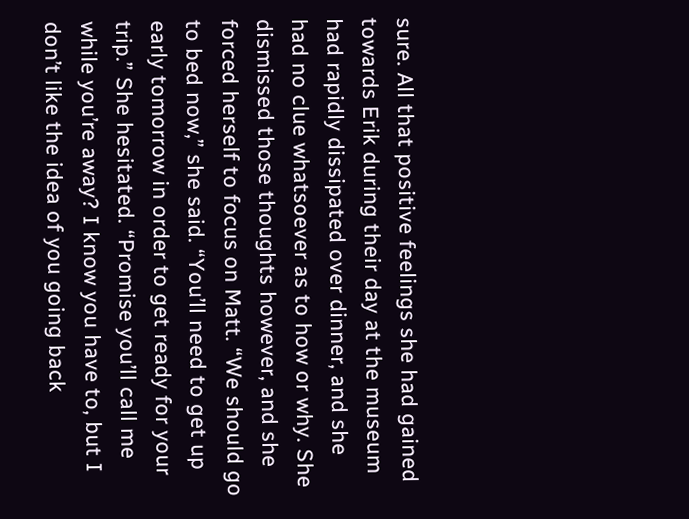sure. All that positive feelings she had gained towards Erik during their day at the museum had rapidly dissipated over dinner, and she had no clue whatsoever as to how or why. She dismissed those thoughts however, and she forced herself to focus on Matt. “We should go to bed now,” she said. “You’ll need to get up early tomorrow in order to get ready for your trip.” She hesitated. “Promise you’ll call me while you’re away? I know you have to, but I don’t like the idea of you going back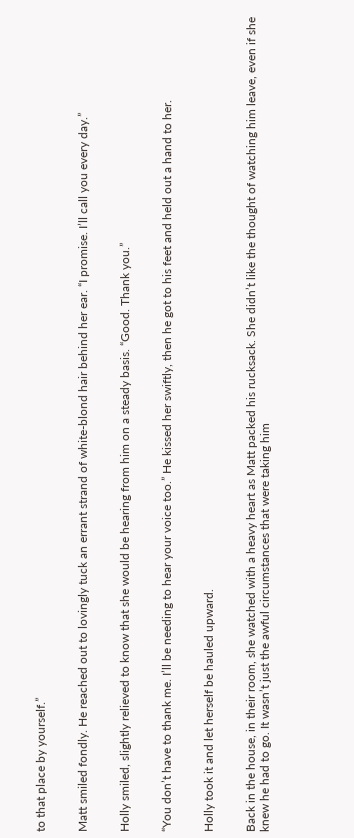to that place by yourself.”


Matt smiled fondly. He reached out to lovingly tuck an errant strand of white-blond hair behind her ear. “I promise. I’ll call you every day.”


Holly smiled, slightly relieved to know that she would be hearing from him on a steady basis. “Good. Thank you.”


“You don’t have to thank me. I’ll be needing to hear your voice too.” He kissed her swiftly, then he got to his feet and held out a hand to her.


Holly took it and let herself be hauled upward.


Back in the house, in their room, she watched with a heavy heart as Matt packed his rucksack. She didn’t like the thought of watching him leave, even if she knew he had to go. It wasn’t just the awful circumstances that were taking him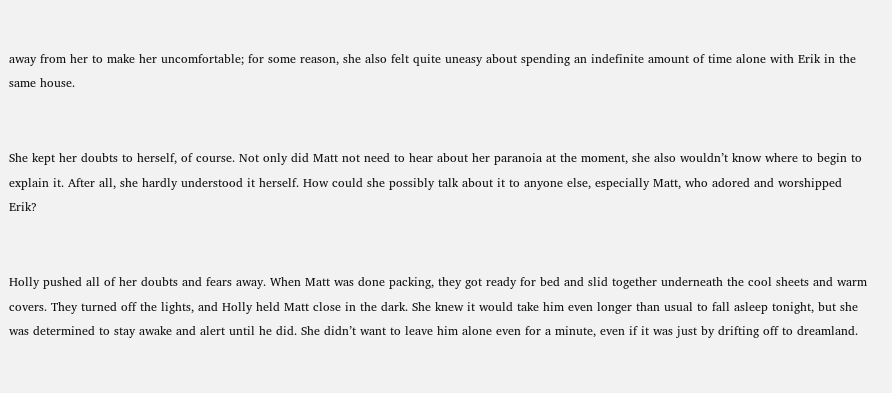away from her to make her uncomfortable; for some reason, she also felt quite uneasy about spending an indefinite amount of time alone with Erik in the same house.


She kept her doubts to herself, of course. Not only did Matt not need to hear about her paranoia at the moment, she also wouldn’t know where to begin to explain it. After all, she hardly understood it herself. How could she possibly talk about it to anyone else, especially Matt, who adored and worshipped Erik?


Holly pushed all of her doubts and fears away. When Matt was done packing, they got ready for bed and slid together underneath the cool sheets and warm covers. They turned off the lights, and Holly held Matt close in the dark. She knew it would take him even longer than usual to fall asleep tonight, but she was determined to stay awake and alert until he did. She didn’t want to leave him alone even for a minute, even if it was just by drifting off to dreamland.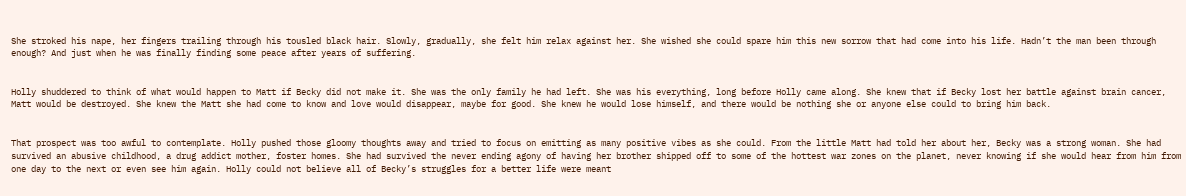She stroked his nape, her fingers trailing through his tousled black hair. Slowly, gradually, she felt him relax against her. She wished she could spare him this new sorrow that had come into his life. Hadn’t the man been through enough? And just when he was finally finding some peace after years of suffering.


Holly shuddered to think of what would happen to Matt if Becky did not make it. She was the only family he had left. She was his everything, long before Holly came along. She knew that if Becky lost her battle against brain cancer, Matt would be destroyed. She knew the Matt she had come to know and love would disappear, maybe for good. She knew he would lose himself, and there would be nothing she or anyone else could to bring him back.


That prospect was too awful to contemplate. Holly pushed those gloomy thoughts away and tried to focus on emitting as many positive vibes as she could. From the little Matt had told her about her, Becky was a strong woman. She had survived an abusive childhood, a drug addict mother, foster homes. She had survived the never ending agony of having her brother shipped off to some of the hottest war zones on the planet, never knowing if she would hear from him from one day to the next or even see him again. Holly could not believe all of Becky’s struggles for a better life were meant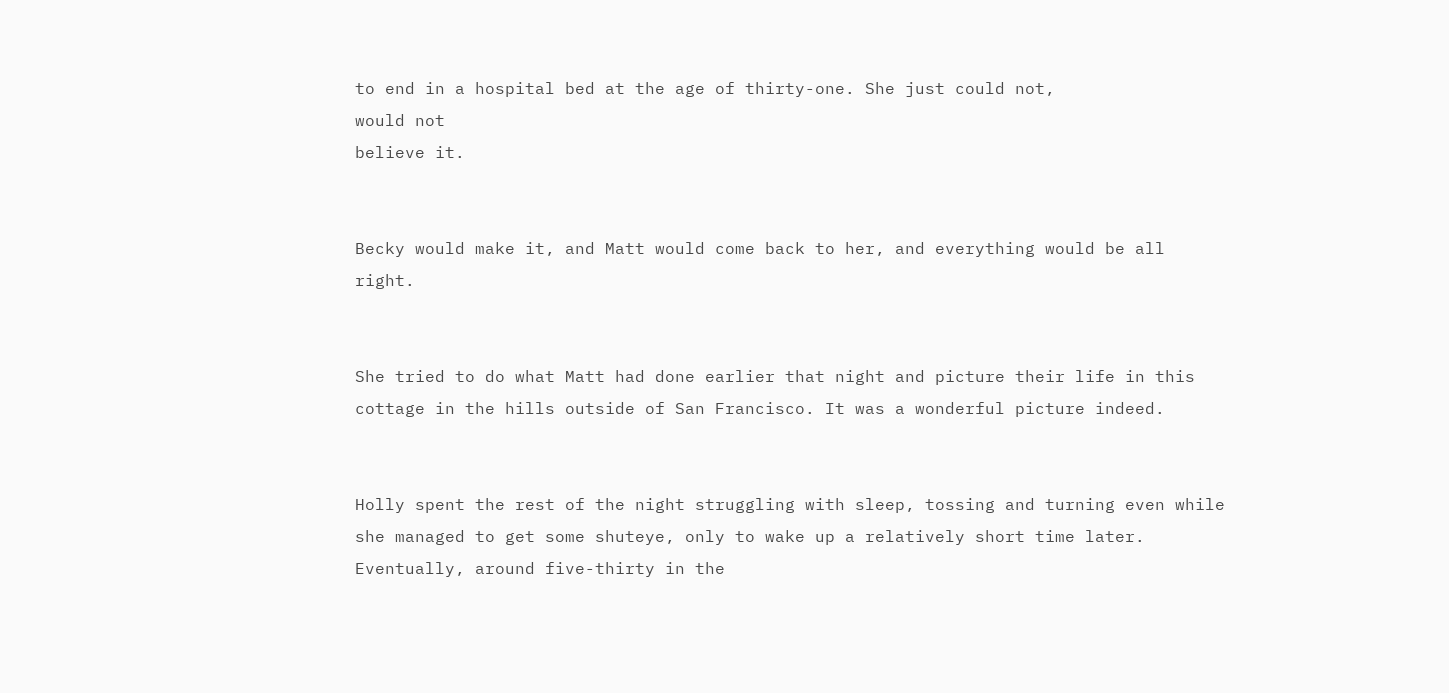to end in a hospital bed at the age of thirty-one. She just could not,
would not
believe it.


Becky would make it, and Matt would come back to her, and everything would be all right.


She tried to do what Matt had done earlier that night and picture their life in this cottage in the hills outside of San Francisco. It was a wonderful picture indeed.


Holly spent the rest of the night struggling with sleep, tossing and turning even while she managed to get some shuteye, only to wake up a relatively short time later. Eventually, around five-thirty in the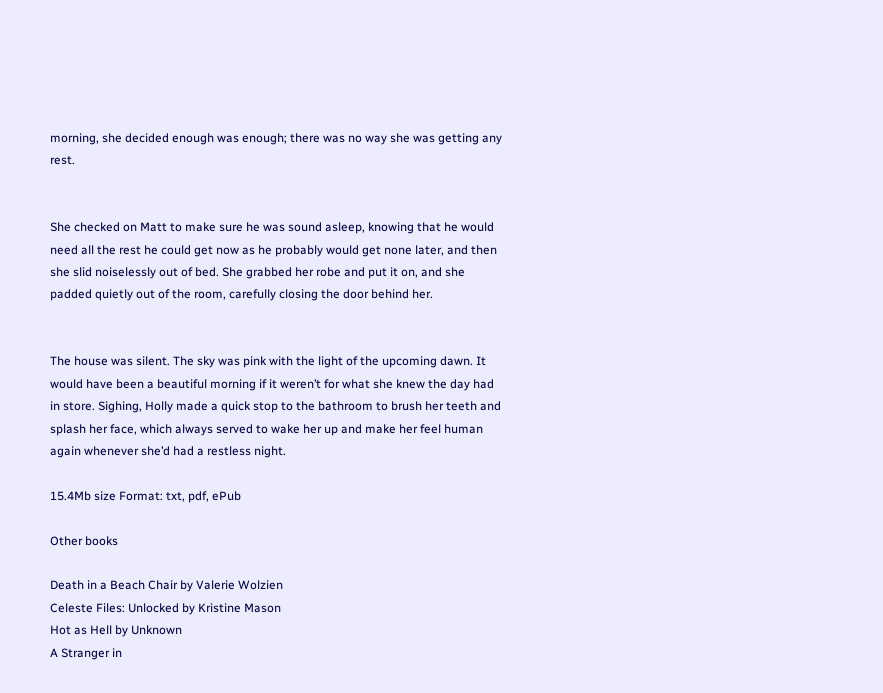morning, she decided enough was enough; there was no way she was getting any rest.


She checked on Matt to make sure he was sound asleep, knowing that he would need all the rest he could get now as he probably would get none later, and then she slid noiselessly out of bed. She grabbed her robe and put it on, and she padded quietly out of the room, carefully closing the door behind her.


The house was silent. The sky was pink with the light of the upcoming dawn. It would have been a beautiful morning if it weren’t for what she knew the day had in store. Sighing, Holly made a quick stop to the bathroom to brush her teeth and splash her face, which always served to wake her up and make her feel human again whenever she’d had a restless night.

15.4Mb size Format: txt, pdf, ePub

Other books

Death in a Beach Chair by Valerie Wolzien
Celeste Files: Unlocked by Kristine Mason
Hot as Hell by Unknown
A Stranger in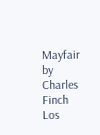Mayfair by Charles Finch
Los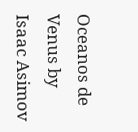Oceanos de Venus by Isaac Asimov